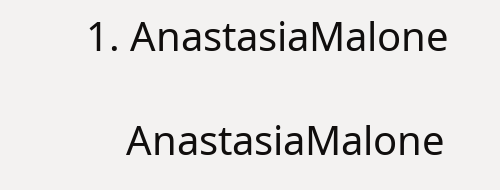1. AnastasiaMalone

    AnastasiaMalone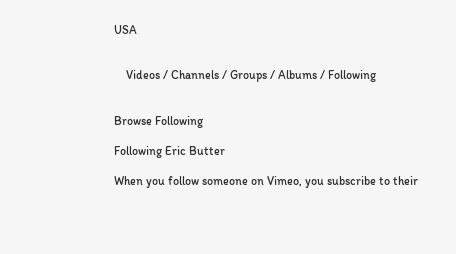USA


    Videos / Channels / Groups / Albums / Following


Browse Following

Following Eric Butter

When you follow someone on Vimeo, you subscribe to their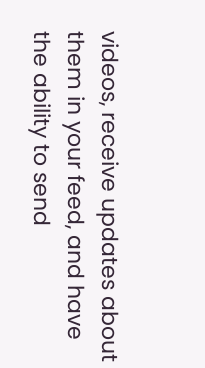videos, receive updates about them in your feed, and have the ability to send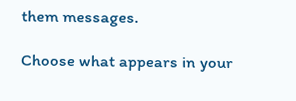them messages.

Choose what appears in your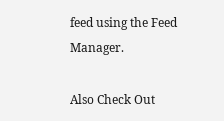feed using the Feed Manager.

Also Check Out